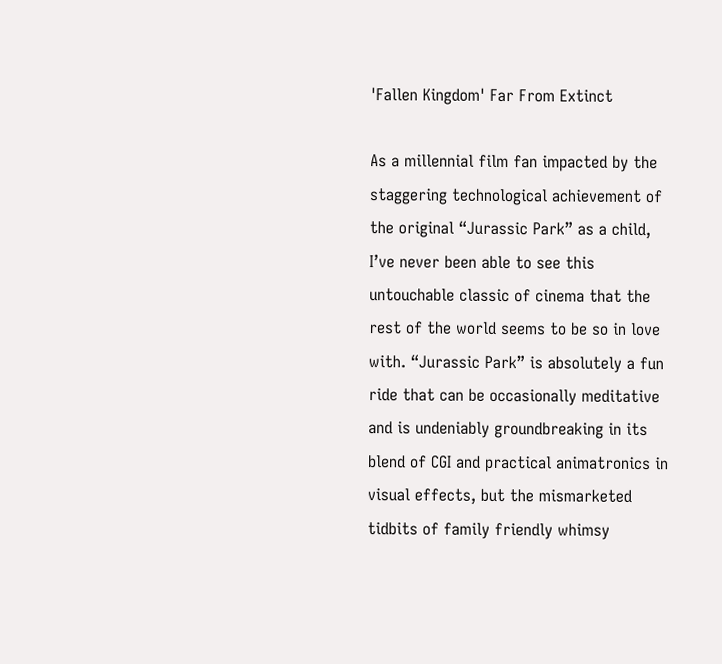'Fallen Kingdom' Far From Extinct

As a millennial film fan impacted by the staggering technological achievement of the original “Jurassic Park” as a child, I’ve never been able to see this untouchable classic of cinema that the rest of the world seems to be so in love with. “Jurassic Park” is absolutely a fun ride that can be occasionally meditative and is undeniably groundbreaking in its blend of CGI and practical animatronics in visual effects, but the mismarketed tidbits of family friendly whimsy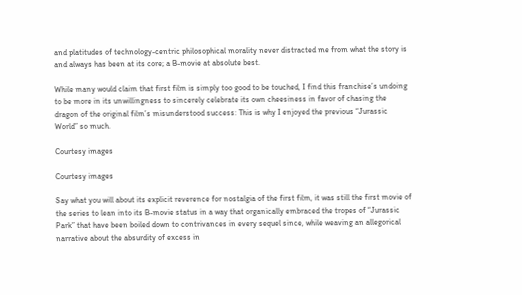and platitudes of technology-centric philosophical morality never distracted me from what the story is and always has been at its core; a B-movie at absolute best.

While many would claim that first film is simply too good to be touched, I find this franchise’s undoing to be more in its unwillingness to sincerely celebrate its own cheesiness in favor of chasing the dragon of the original film’s misunderstood success: This is why I enjoyed the previous “Jurassic World” so much.

Courtesy images

Courtesy images

Say what you will about its explicit reverence for nostalgia of the first film, it was still the first movie of the series to lean into its B-movie status in a way that organically embraced the tropes of “Jurassic Park” that have been boiled down to contrivances in every sequel since, while weaving an allegorical narrative about the absurdity of excess in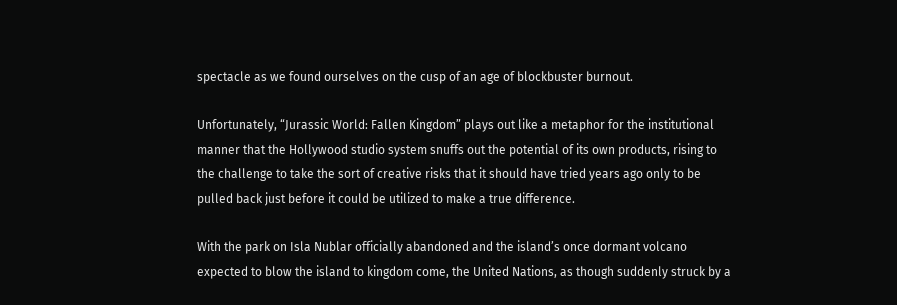spectacle as we found ourselves on the cusp of an age of blockbuster burnout.

Unfortunately, “Jurassic World: Fallen Kingdom” plays out like a metaphor for the institutional manner that the Hollywood studio system snuffs out the potential of its own products, rising to the challenge to take the sort of creative risks that it should have tried years ago only to be pulled back just before it could be utilized to make a true difference.

With the park on Isla Nublar officially abandoned and the island’s once dormant volcano expected to blow the island to kingdom come, the United Nations, as though suddenly struck by a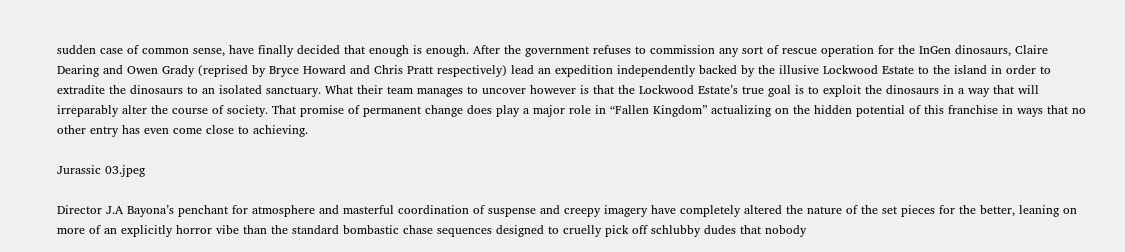sudden case of common sense, have finally decided that enough is enough. After the government refuses to commission any sort of rescue operation for the InGen dinosaurs, Claire Dearing and Owen Grady (reprised by Bryce Howard and Chris Pratt respectively) lead an expedition independently backed by the illusive Lockwood Estate to the island in order to extradite the dinosaurs to an isolated sanctuary. What their team manages to uncover however is that the Lockwood Estate’s true goal is to exploit the dinosaurs in a way that will irreparably alter the course of society. That promise of permanent change does play a major role in “Fallen Kingdom” actualizing on the hidden potential of this franchise in ways that no other entry has even come close to achieving.

Jurassic 03.jpeg

Director J.A Bayona’s penchant for atmosphere and masterful coordination of suspense and creepy imagery have completely altered the nature of the set pieces for the better, leaning on more of an explicitly horror vibe than the standard bombastic chase sequences designed to cruelly pick off schlubby dudes that nobody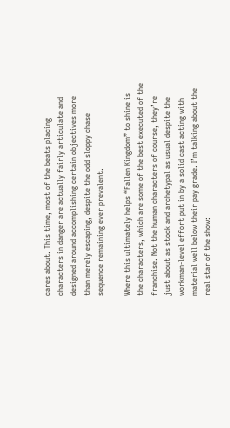cares about. This time, most of the beats placing characters in danger are actually fairly articulate and designed around accomplishing certain objectives more than merely escaping, despite the odd sloppy chase sequence remaining ever prevalent.

Where this ultimately helps “Fallen Kingdom” to shine is the characters, which are some of the best executed of the franchise. Not the human characters of course, they’re just about as stock and archetypal as usual despite the workman-level effort put in by a solid cast acting with material well below their pay grade. I’m talking about the real star of the show: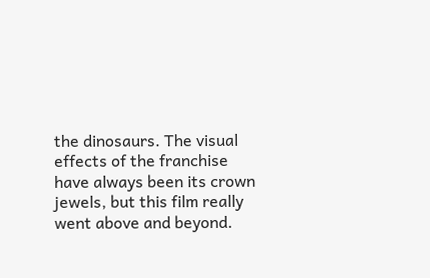the dinosaurs. The visual effects of the franchise have always been its crown jewels, but this film really went above and beyond.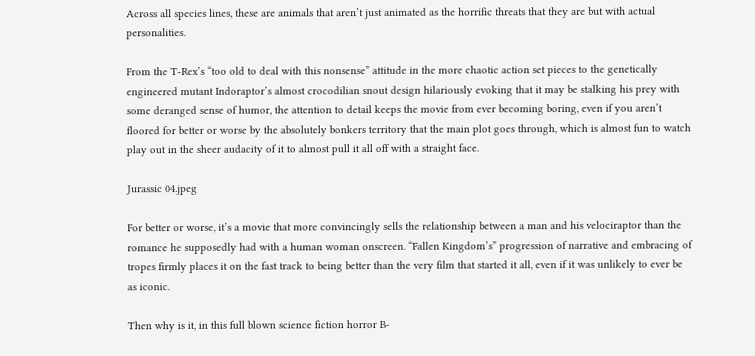Across all species lines, these are animals that aren’t just animated as the horrific threats that they are but with actual personalities.

From the T-Rex’s “too old to deal with this nonsense” attitude in the more chaotic action set pieces to the genetically engineered mutant Indoraptor’s almost crocodilian snout design hilariously evoking that it may be stalking his prey with some deranged sense of humor, the attention to detail keeps the movie from ever becoming boring, even if you aren’t floored for better or worse by the absolutely bonkers territory that the main plot goes through, which is almost fun to watch play out in the sheer audacity of it to almost pull it all off with a straight face.

Jurassic 04.jpeg

For better or worse, it’s a movie that more convincingly sells the relationship between a man and his velociraptor than the romance he supposedly had with a human woman onscreen. “Fallen Kingdom’s” progression of narrative and embracing of tropes firmly places it on the fast track to being better than the very film that started it all, even if it was unlikely to ever be as iconic.

Then why is it, in this full blown science fiction horror B-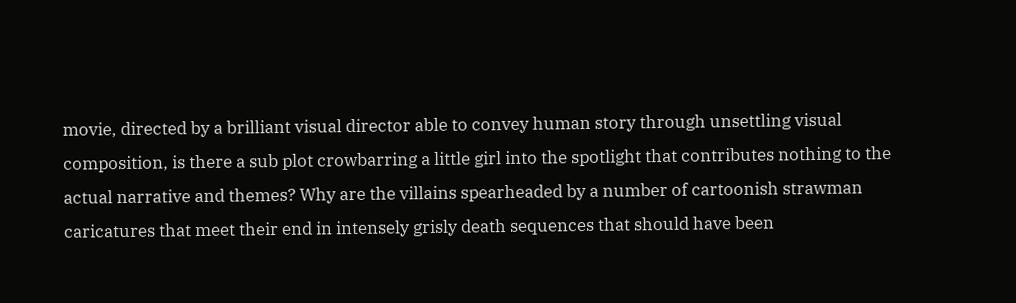movie, directed by a brilliant visual director able to convey human story through unsettling visual composition, is there a sub plot crowbarring a little girl into the spotlight that contributes nothing to the actual narrative and themes? Why are the villains spearheaded by a number of cartoonish strawman caricatures that meet their end in intensely grisly death sequences that should have been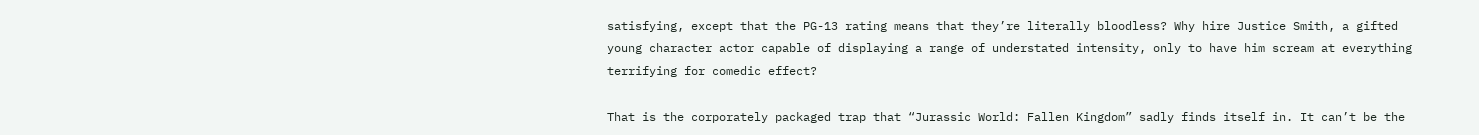satisfying, except that the PG-13 rating means that they’re literally bloodless? Why hire Justice Smith, a gifted young character actor capable of displaying a range of understated intensity, only to have him scream at everything terrifying for comedic effect?

That is the corporately packaged trap that “Jurassic World: Fallen Kingdom” sadly finds itself in. It can’t be the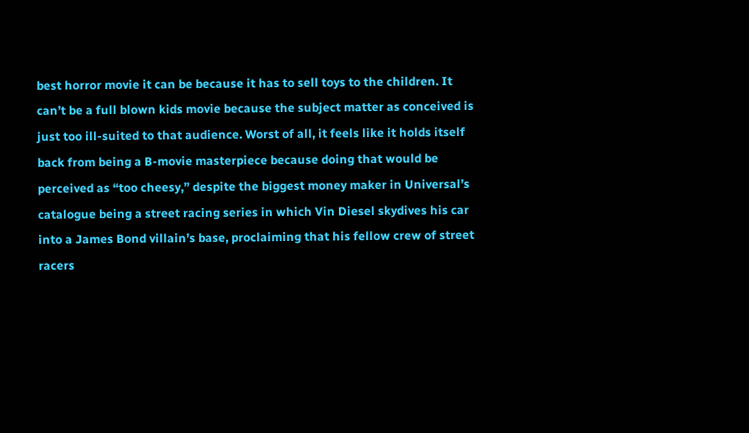best horror movie it can be because it has to sell toys to the children. It can’t be a full blown kids movie because the subject matter as conceived is just too ill-suited to that audience. Worst of all, it feels like it holds itself back from being a B-movie masterpiece because doing that would be perceived as “too cheesy,” despite the biggest money maker in Universal’s catalogue being a street racing series in which Vin Diesel skydives his car into a James Bond villain’s base, proclaiming that his fellow crew of street racers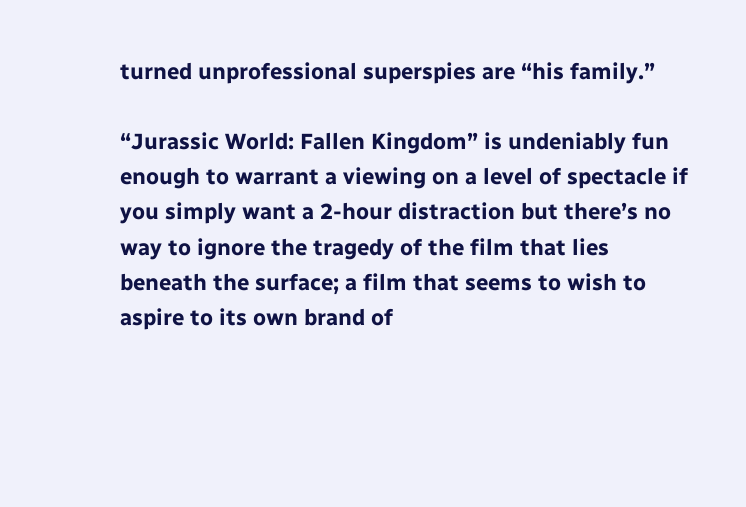turned unprofessional superspies are “his family.”

“Jurassic World: Fallen Kingdom” is undeniably fun enough to warrant a viewing on a level of spectacle if you simply want a 2-hour distraction but there’s no way to ignore the tragedy of the film that lies beneath the surface; a film that seems to wish to aspire to its own brand of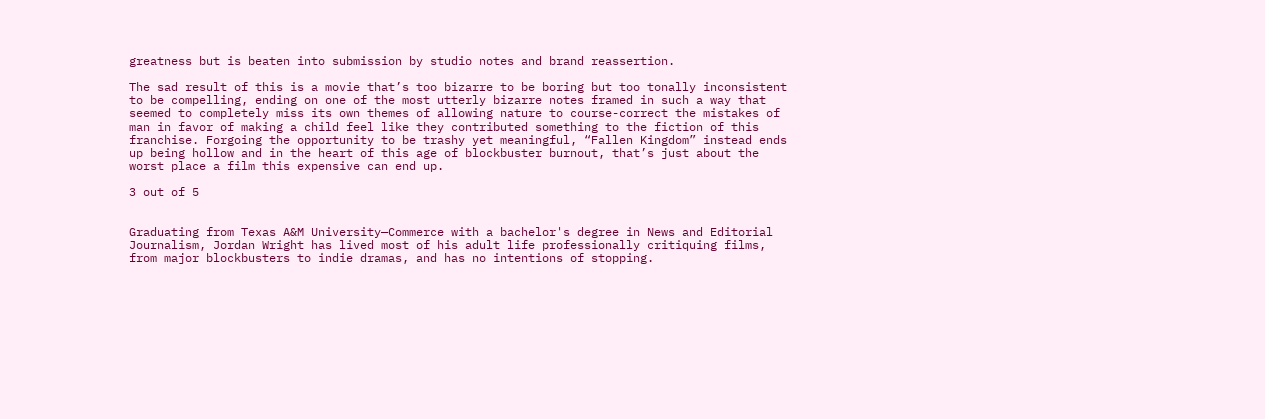greatness but is beaten into submission by studio notes and brand reassertion.

The sad result of this is a movie that’s too bizarre to be boring but too tonally inconsistent to be compelling, ending on one of the most utterly bizarre notes framed in such a way that seemed to completely miss its own themes of allowing nature to course-correct the mistakes of man in favor of making a child feel like they contributed something to the fiction of this franchise. Forgoing the opportunity to be trashy yet meaningful, “Fallen Kingdom” instead ends up being hollow and in the heart of this age of blockbuster burnout, that’s just about the worst place a film this expensive can end up.

3 out of 5


Graduating from Texas A&M University—Commerce with a bachelor's degree in News and Editorial Journalism, Jordan Wright has lived most of his adult life professionally critiquing films, from major blockbusters to indie dramas, and has no intentions of stopping.